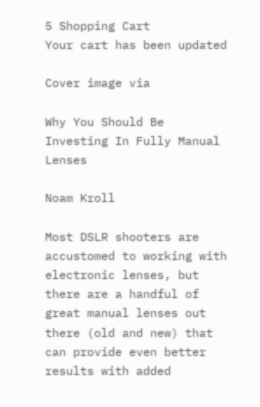5 Shopping Cart
Your cart has been updated

Cover image via

Why You Should Be Investing In Fully Manual Lenses

Noam Kroll

Most DSLR shooters are accustomed to working with electronic lenses, but there are a handful of great manual lenses out there (old and new) that can provide even better results with added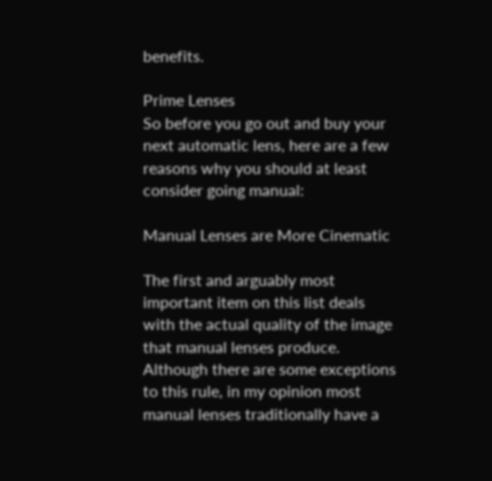benefits.

Prime Lenses
So before you go out and buy your next automatic lens, here are a few reasons why you should at least consider going manual:

Manual Lenses are More Cinematic

The first and arguably most important item on this list deals with the actual quality of the image that manual lenses produce. Although there are some exceptions to this rule, in my opinion most manual lenses traditionally have a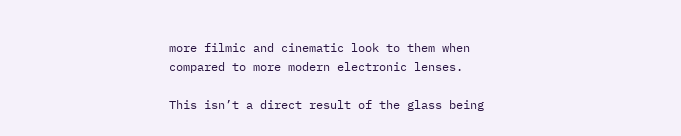more filmic and cinematic look to them when compared to more modern electronic lenses.

This isn’t a direct result of the glass being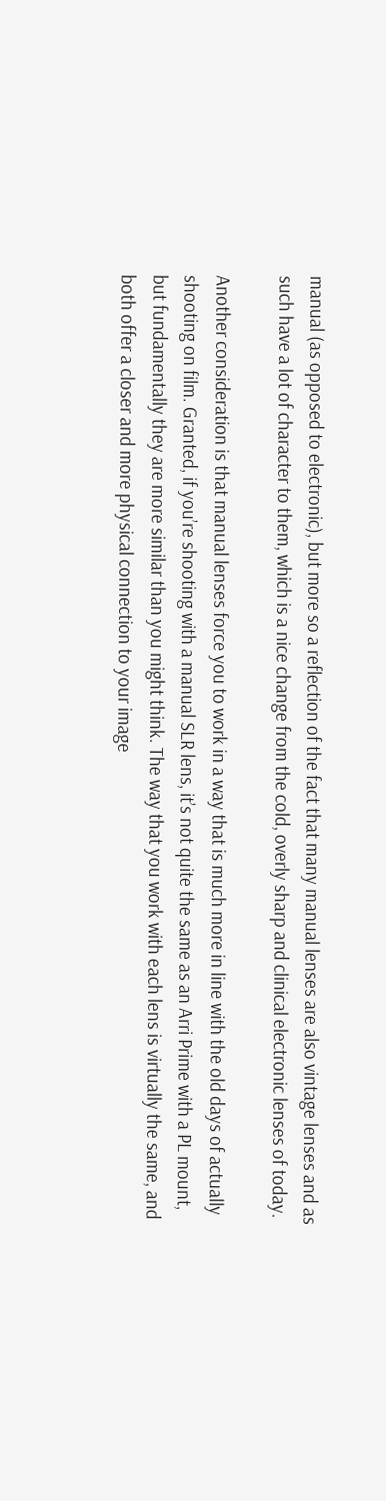manual (as opposed to electronic), but more so a reflection of the fact that many manual lenses are also vintage lenses and as such have a lot of character to them, which is a nice change from the cold, overly sharp and clinical electronic lenses of today.

Another consideration is that manual lenses force you to work in a way that is much more in line with the old days of actually shooting on film. Granted, if you’re shooting with a manual SLR lens, it’s not quite the same as an Arri Prime with a PL mount, but fundamentally they are more similar than you might think. The way that you work with each lens is virtually the same, and both offer a closer and more physical connection to your image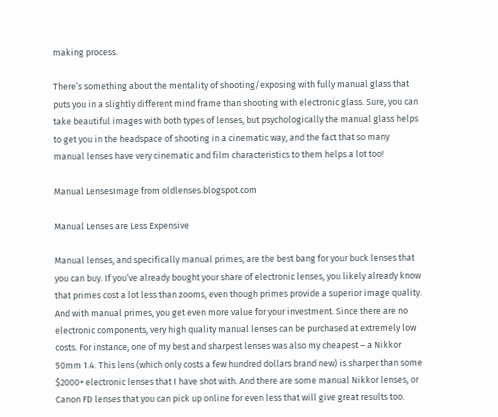making process.

There’s something about the mentality of shooting/exposing with fully manual glass that puts you in a slightly different mind frame than shooting with electronic glass. Sure, you can take beautiful images with both types of lenses, but psychologically the manual glass helps to get you in the headspace of shooting in a cinematic way, and the fact that so many manual lenses have very cinematic and film characteristics to them helps a lot too!

Manual LensesImage from oldlenses.blogspot.com

Manual Lenses are Less Expensive

Manual lenses, and specifically manual primes, are the best bang for your buck lenses that you can buy. If you’ve already bought your share of electronic lenses, you likely already know that primes cost a lot less than zooms, even though primes provide a superior image quality. And with manual primes, you get even more value for your investment. Since there are no electronic components, very high quality manual lenses can be purchased at extremely low costs. For instance, one of my best and sharpest lenses was also my cheapest – a Nikkor 50mm 1.4. This lens (which only costs a few hundred dollars brand new) is sharper than some $2000+ electronic lenses that I have shot with. And there are some manual Nikkor lenses, or Canon FD lenses that you can pick up online for even less that will give great results too.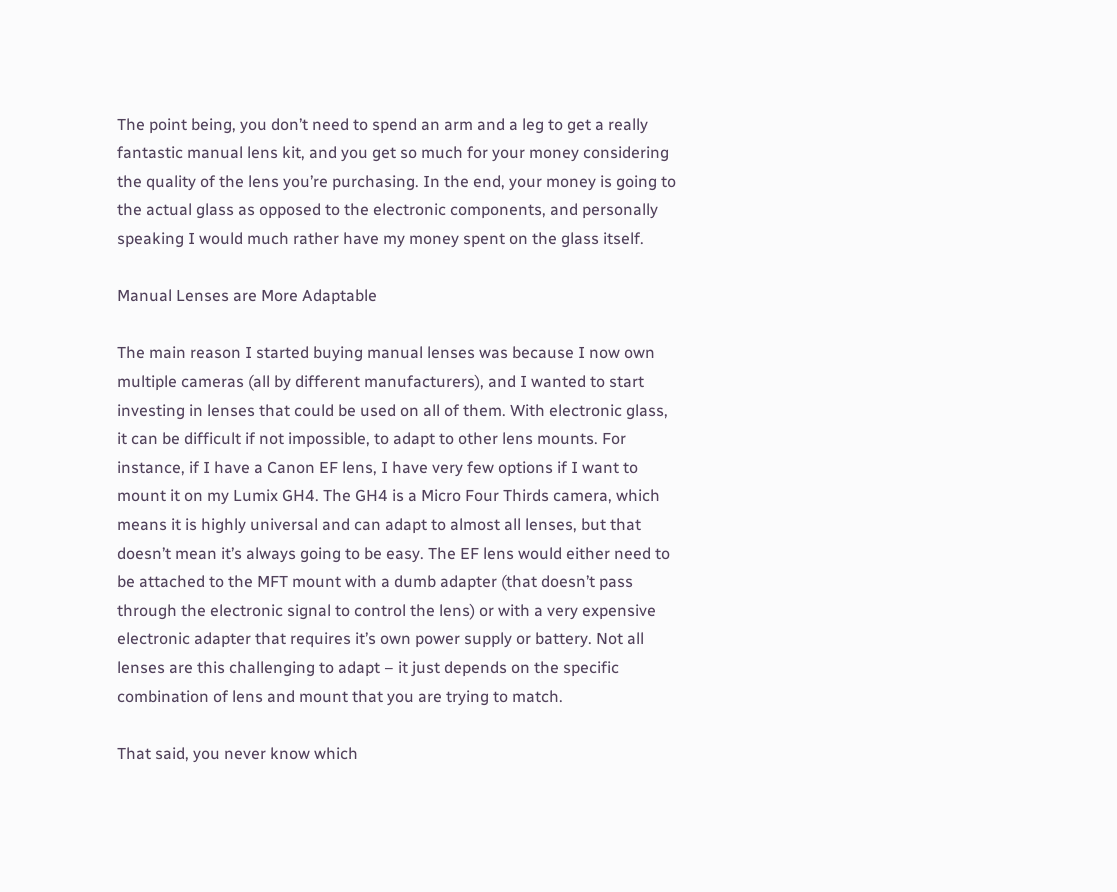The point being, you don’t need to spend an arm and a leg to get a really fantastic manual lens kit, and you get so much for your money considering the quality of the lens you’re purchasing. In the end, your money is going to the actual glass as opposed to the electronic components, and personally speaking I would much rather have my money spent on the glass itself.

Manual Lenses are More Adaptable

The main reason I started buying manual lenses was because I now own multiple cameras (all by different manufacturers), and I wanted to start investing in lenses that could be used on all of them. With electronic glass, it can be difficult if not impossible, to adapt to other lens mounts. For instance, if I have a Canon EF lens, I have very few options if I want to mount it on my Lumix GH4. The GH4 is a Micro Four Thirds camera, which means it is highly universal and can adapt to almost all lenses, but that doesn’t mean it’s always going to be easy. The EF lens would either need to be attached to the MFT mount with a dumb adapter (that doesn’t pass through the electronic signal to control the lens) or with a very expensive electronic adapter that requires it’s own power supply or battery. Not all lenses are this challenging to adapt – it just depends on the specific combination of lens and mount that you are trying to match.

That said, you never know which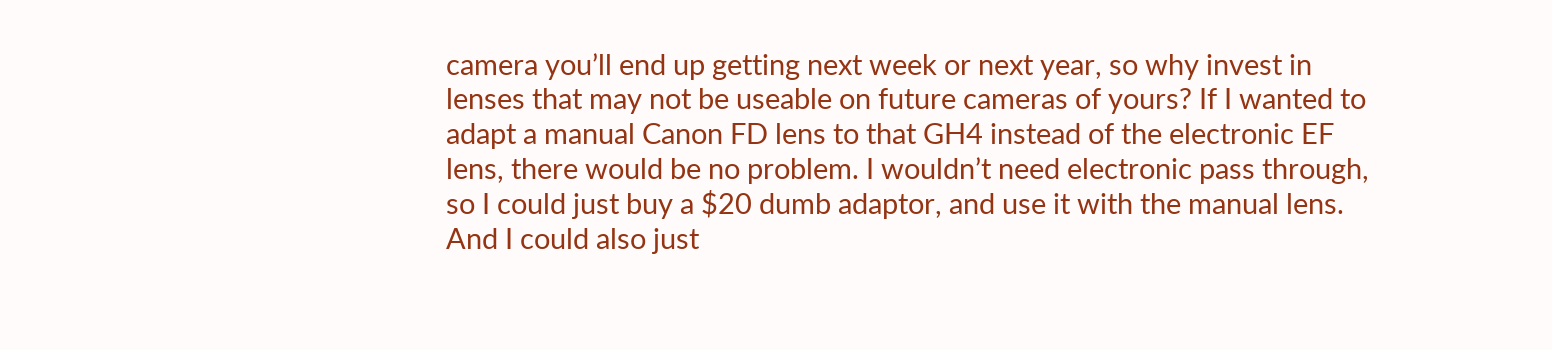camera you’ll end up getting next week or next year, so why invest in lenses that may not be useable on future cameras of yours? If I wanted to adapt a manual Canon FD lens to that GH4 instead of the electronic EF lens, there would be no problem. I wouldn’t need electronic pass through, so I could just buy a $20 dumb adaptor, and use it with the manual lens. And I could also just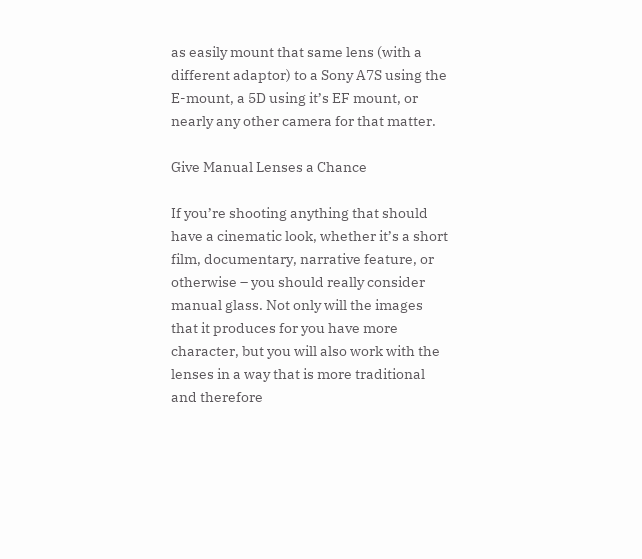as easily mount that same lens (with a different adaptor) to a Sony A7S using the E-mount, a 5D using it’s EF mount, or nearly any other camera for that matter.

Give Manual Lenses a Chance

If you’re shooting anything that should have a cinematic look, whether it’s a short film, documentary, narrative feature, or otherwise – you should really consider manual glass. Not only will the images that it produces for you have more character, but you will also work with the lenses in a way that is more traditional and therefore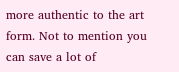more authentic to the art form. Not to mention you can save a lot of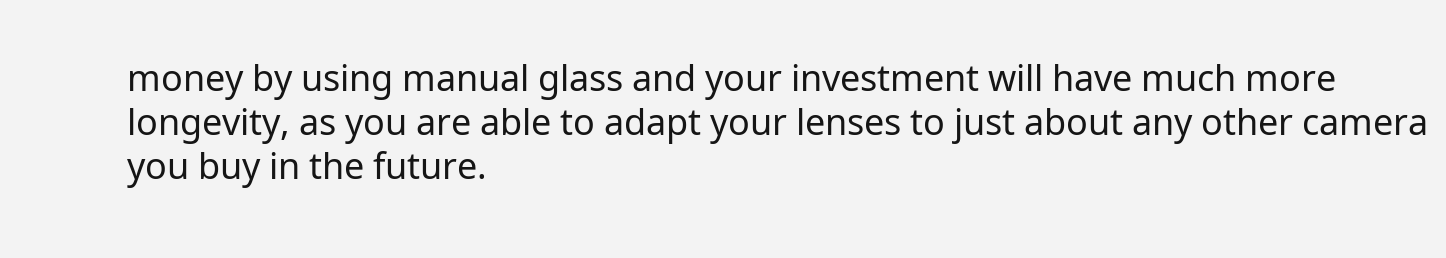money by using manual glass and your investment will have much more longevity, as you are able to adapt your lenses to just about any other camera you buy in the future.